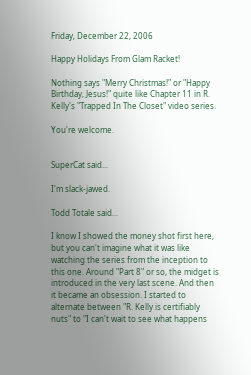Friday, December 22, 2006

Happy Holidays From Glam Racket!

Nothing says "Merry Christmas!" or "Happy Birthday, Jesus!" quite like Chapter 11 in R. Kelly's "Trapped In The Closet" video series.

You're welcome.


SuperCat said...

I'm slack-jawed.

Todd Totale said...

I know I showed the money shot first here, but you can't imagine what it was like watching the series from the inception to this one. Around "Part 8" or so, the midget is introduced in the very last scene. And then it became an obsession. I started to alternate between "R. Kelly is certifiably nuts" to "I can't wait to see what happens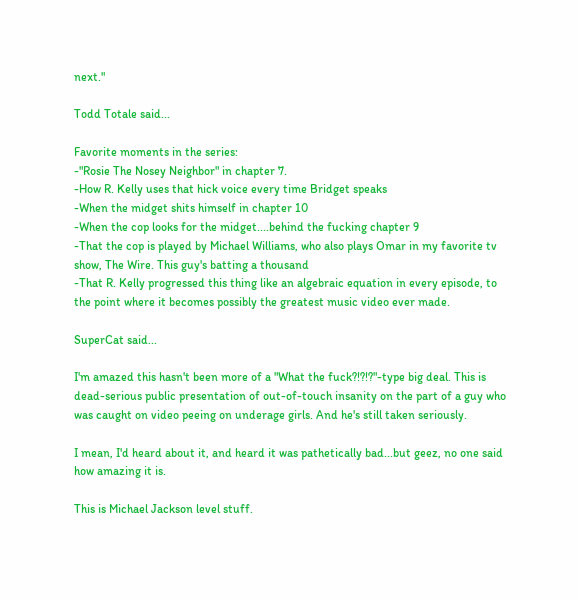next."

Todd Totale said...

Favorite moments in the series:
-"Rosie The Nosey Neighbor" in chapter 7.
-How R. Kelly uses that hick voice every time Bridget speaks
-When the midget shits himself in chapter 10
-When the cop looks for the midget....behind the fucking chapter 9
-That the cop is played by Michael Williams, who also plays Omar in my favorite tv show, The Wire. This guy's batting a thousand
-That R. Kelly progressed this thing like an algebraic equation in every episode, to the point where it becomes possibly the greatest music video ever made.

SuperCat said...

I'm amazed this hasn't been more of a "What the fuck?!?!?"-type big deal. This is dead-serious public presentation of out-of-touch insanity on the part of a guy who was caught on video peeing on underage girls. And he's still taken seriously.

I mean, I'd heard about it, and heard it was pathetically bad...but geez, no one said how amazing it is.

This is Michael Jackson level stuff.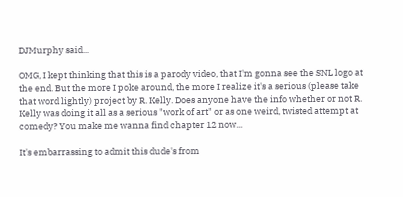DJMurphy said...

OMG, I kept thinking that this is a parody video, that I'm gonna see the SNL logo at the end. But the more I poke around, the more I realize it's a serious (please take that word lightly) project by R. Kelly. Does anyone have the info whether or not R. Kelly was doing it all as a serious "work of art" or as one weird, twisted attempt at comedy? You make me wanna find chapter 12 now...

It's embarrassing to admit this dude's from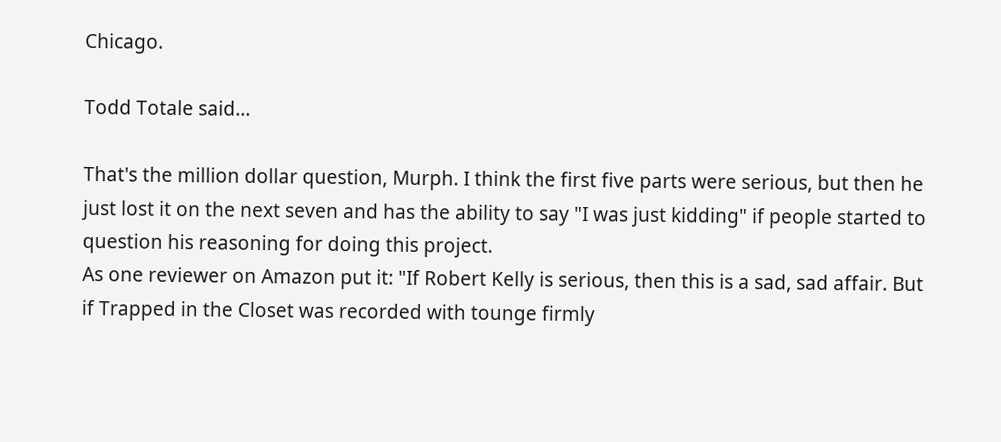Chicago.

Todd Totale said...

That's the million dollar question, Murph. I think the first five parts were serious, but then he just lost it on the next seven and has the ability to say "I was just kidding" if people started to question his reasoning for doing this project.
As one reviewer on Amazon put it: "If Robert Kelly is serious, then this is a sad, sad affair. But if Trapped in the Closet was recorded with tounge firmly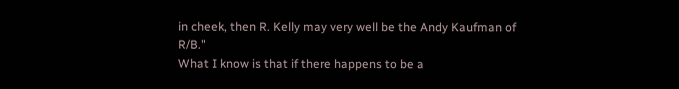in cheek, then R. Kelly may very well be the Andy Kaufman of R/B."
What I know is that if there happens to be a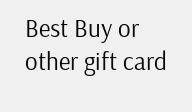Best Buy or other gift card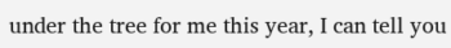under the tree for me this year, I can tell you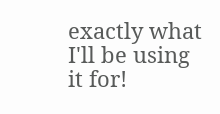exactly what I'll be using it for!